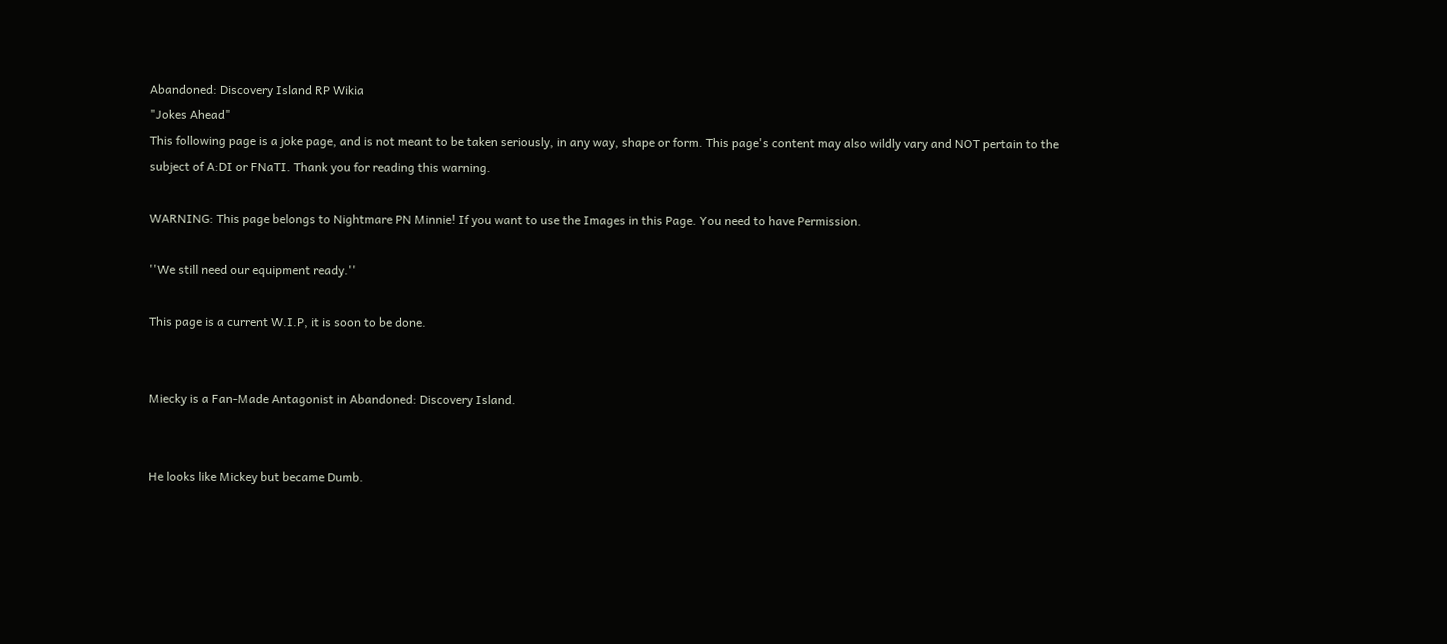Abandoned: Discovery Island RP Wikia
"Jokes Ahead"
This following page is a joke page, and is not meant to be taken seriously, in any way, shape or form. This page's content may also wildly vary and NOT pertain to the subject of A:DI or FNaTI. Thank you for reading this warning.

WARNING: This page belongs to Nightmare PN Minnie! If you want to use the Images in this Page. You need to have Permission.

''We still need our equipment ready.''

This page is a current W.I.P, it is soon to be done.


Miecky is a Fan-Made Antagonist in Abandoned: Discovery Island.


He looks like Mickey but became Dumb.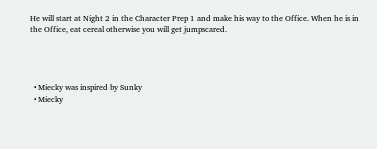He will start at Night 2 in the Character Prep 1 and make his way to the Office. When he is in the Office, eat cereal otherwise you will get jumpscared.




  • Miecky was inspired by Sunky
  • Miecky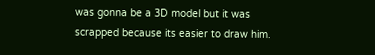was gonna be a 3D model but it was scrapped because its easier to draw him.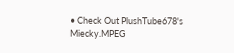• Check Out PlushTube678's Miecky.MPEG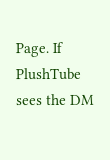Page. If PlushTube sees the DM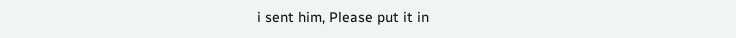i sent him, Please put it in